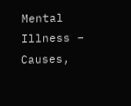Mental Illness – Causes,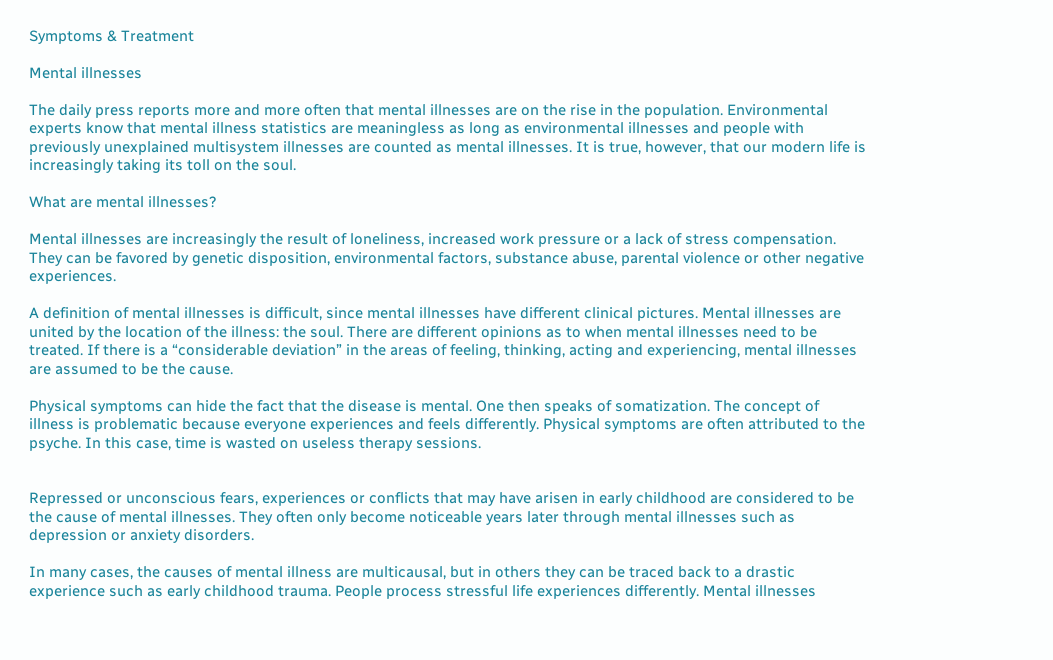Symptoms & Treatment

Mental illnesses

The daily press reports more and more often that mental illnesses are on the rise in the population. Environmental experts know that mental illness statistics are meaningless as long as environmental illnesses and people with previously unexplained multisystem illnesses are counted as mental illnesses. It is true, however, that our modern life is increasingly taking its toll on the soul.

What are mental illnesses?

Mental illnesses are increasingly the result of loneliness, increased work pressure or a lack of stress compensation. They can be favored by genetic disposition, environmental factors, substance abuse, parental violence or other negative experiences.

A definition of mental illnesses is difficult, since mental illnesses have different clinical pictures. Mental illnesses are united by the location of the illness: the soul. There are different opinions as to when mental illnesses need to be treated. If there is a “considerable deviation” in the areas of feeling, thinking, acting and experiencing, mental illnesses are assumed to be the cause.

Physical symptoms can hide the fact that the disease is mental. One then speaks of somatization. The concept of illness is problematic because everyone experiences and feels differently. Physical symptoms are often attributed to the psyche. In this case, time is wasted on useless therapy sessions.


Repressed or unconscious fears, experiences or conflicts that may have arisen in early childhood are considered to be the cause of mental illnesses. They often only become noticeable years later through mental illnesses such as depression or anxiety disorders.

In many cases, the causes of mental illness are multicausal, but in others they can be traced back to a drastic experience such as early childhood trauma. People process stressful life experiences differently. Mental illnesses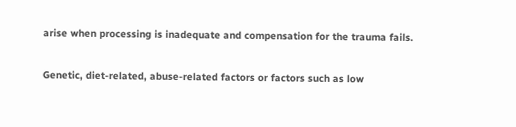arise when processing is inadequate and compensation for the trauma fails.

Genetic, diet-related, abuse-related factors or factors such as low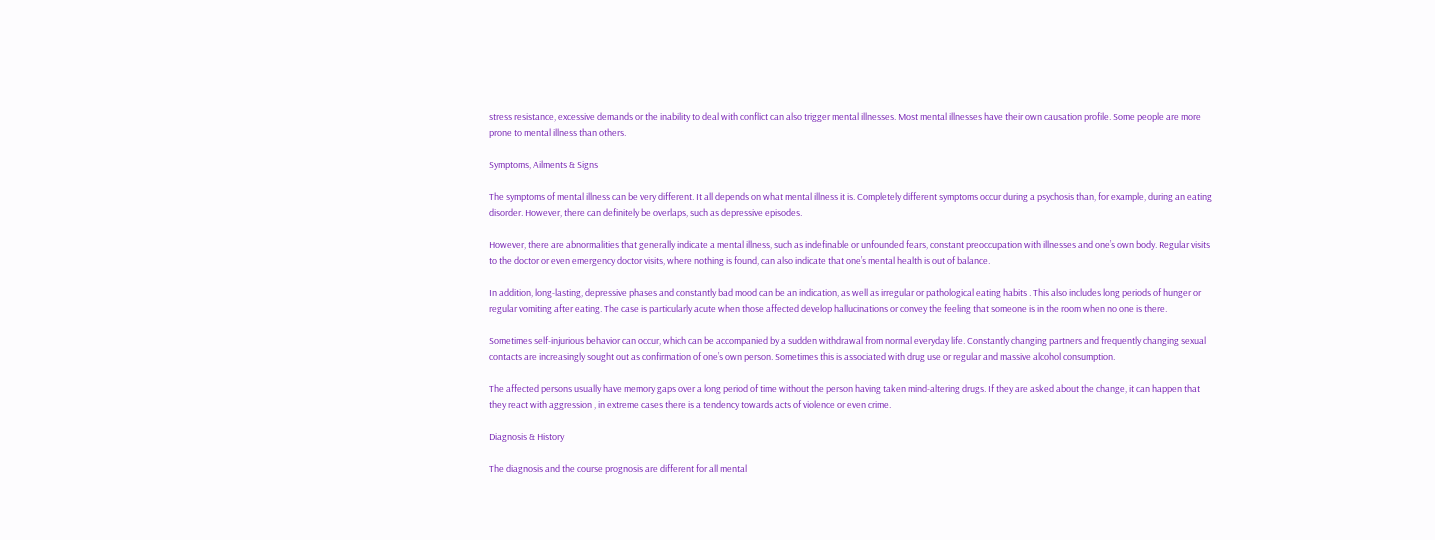stress resistance, excessive demands or the inability to deal with conflict can also trigger mental illnesses. Most mental illnesses have their own causation profile. Some people are more prone to mental illness than others.

Symptoms, Ailments & Signs

The symptoms of mental illness can be very different. It all depends on what mental illness it is. Completely different symptoms occur during a psychosis than, for example, during an eating disorder. However, there can definitely be overlaps, such as depressive episodes.

However, there are abnormalities that generally indicate a mental illness, such as indefinable or unfounded fears, constant preoccupation with illnesses and one’s own body. Regular visits to the doctor or even emergency doctor visits, where nothing is found, can also indicate that one’s mental health is out of balance.

In addition, long-lasting, depressive phases and constantly bad mood can be an indication, as well as irregular or pathological eating habits . This also includes long periods of hunger or regular vomiting after eating. The case is particularly acute when those affected develop hallucinations or convey the feeling that someone is in the room when no one is there.

Sometimes self-injurious behavior can occur, which can be accompanied by a sudden withdrawal from normal everyday life. Constantly changing partners and frequently changing sexual contacts are increasingly sought out as confirmation of one’s own person. Sometimes this is associated with drug use or regular and massive alcohol consumption.

The affected persons usually have memory gaps over a long period of time without the person having taken mind-altering drugs. If they are asked about the change, it can happen that they react with aggression , in extreme cases there is a tendency towards acts of violence or even crime.

Diagnosis & History

The diagnosis and the course prognosis are different for all mental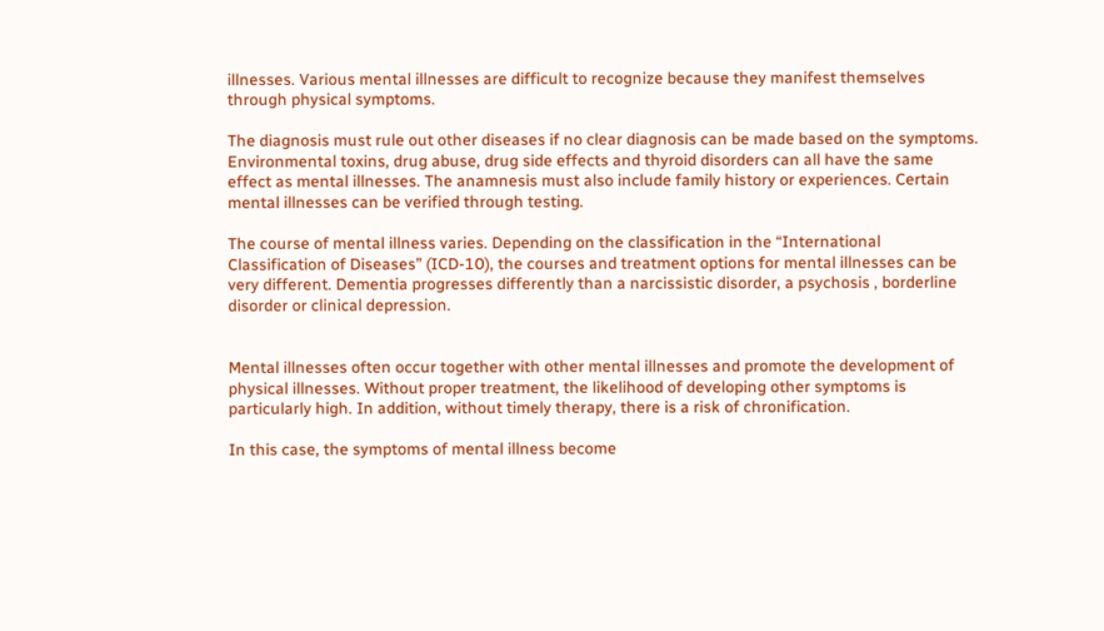illnesses. Various mental illnesses are difficult to recognize because they manifest themselves through physical symptoms.

The diagnosis must rule out other diseases if no clear diagnosis can be made based on the symptoms. Environmental toxins, drug abuse, drug side effects and thyroid disorders can all have the same effect as mental illnesses. The anamnesis must also include family history or experiences. Certain mental illnesses can be verified through testing.

The course of mental illness varies. Depending on the classification in the “International Classification of Diseases” (ICD-10), the courses and treatment options for mental illnesses can be very different. Dementia progresses differently than a narcissistic disorder, a psychosis , borderline disorder or clinical depression.


Mental illnesses often occur together with other mental illnesses and promote the development of physical illnesses. Without proper treatment, the likelihood of developing other symptoms is particularly high. In addition, without timely therapy, there is a risk of chronification.

In this case, the symptoms of mental illness become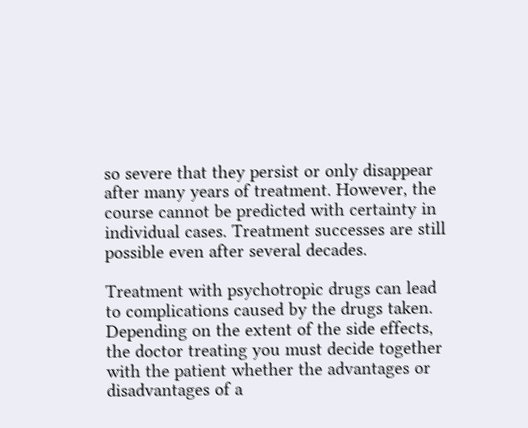so severe that they persist or only disappear after many years of treatment. However, the course cannot be predicted with certainty in individual cases. Treatment successes are still possible even after several decades.

Treatment with psychotropic drugs can lead to complications caused by the drugs taken. Depending on the extent of the side effects, the doctor treating you must decide together with the patient whether the advantages or disadvantages of a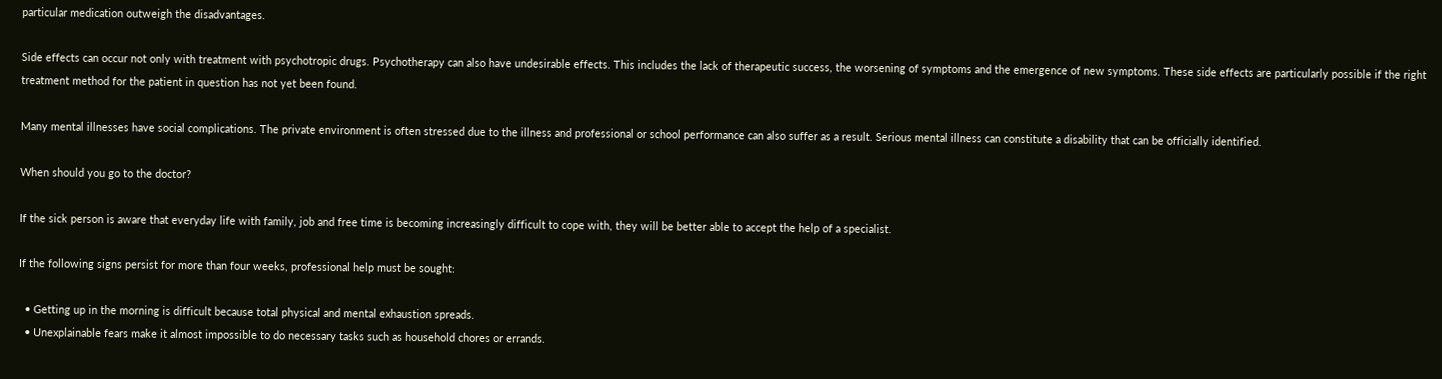particular medication outweigh the disadvantages.

Side effects can occur not only with treatment with psychotropic drugs. Psychotherapy can also have undesirable effects. This includes the lack of therapeutic success, the worsening of symptoms and the emergence of new symptoms. These side effects are particularly possible if the right treatment method for the patient in question has not yet been found.

Many mental illnesses have social complications. The private environment is often stressed due to the illness and professional or school performance can also suffer as a result. Serious mental illness can constitute a disability that can be officially identified.

When should you go to the doctor?

If the sick person is aware that everyday life with family, job and free time is becoming increasingly difficult to cope with, they will be better able to accept the help of a specialist.

If the following signs persist for more than four weeks, professional help must be sought:

  • Getting up in the morning is difficult because total physical and mental exhaustion spreads.
  • Unexplainable fears make it almost impossible to do necessary tasks such as household chores or errands.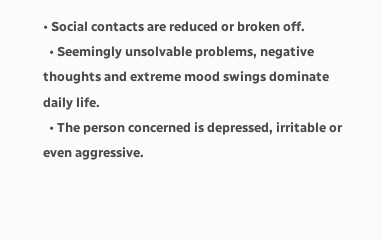• Social contacts are reduced or broken off.
  • Seemingly unsolvable problems, negative thoughts and extreme mood swings dominate daily life.
  • The person concerned is depressed, irritable or even aggressive.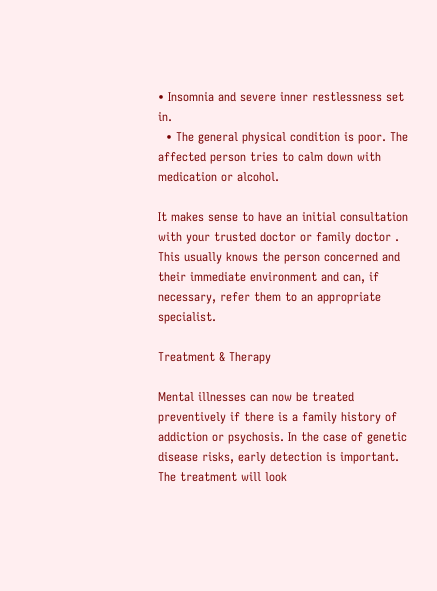• Insomnia and severe inner restlessness set in.
  • The general physical condition is poor. The affected person tries to calm down with medication or alcohol.

It makes sense to have an initial consultation with your trusted doctor or family doctor . This usually knows the person concerned and their immediate environment and can, if necessary, refer them to an appropriate specialist.

Treatment & Therapy

Mental illnesses can now be treated preventively if there is a family history of addiction or psychosis. In the case of genetic disease risks, early detection is important. The treatment will look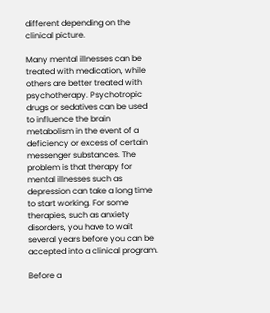different depending on the clinical picture.

Many mental illnesses can be treated with medication, while others are better treated with psychotherapy. Psychotropic drugs or sedatives can be used to influence the brain metabolism in the event of a deficiency or excess of certain messenger substances. The problem is that therapy for mental illnesses such as depression can take a long time to start working. For some therapies, such as anxiety disorders, you have to wait several years before you can be accepted into a clinical program.

Before a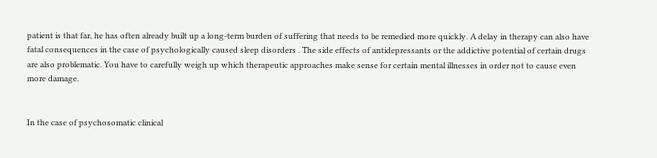patient is that far, he has often already built up a long-term burden of suffering that needs to be remedied more quickly. A delay in therapy can also have fatal consequences in the case of psychologically caused sleep disorders . The side effects of antidepressants or the addictive potential of certain drugs are also problematic. You have to carefully weigh up which therapeutic approaches make sense for certain mental illnesses in order not to cause even more damage.


In the case of psychosomatic clinical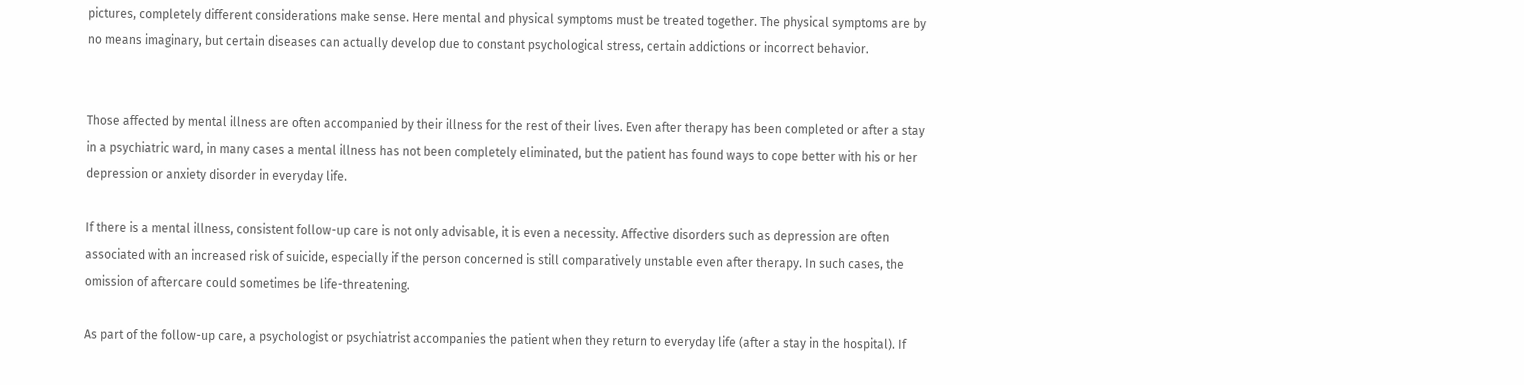pictures, completely different considerations make sense. Here mental and physical symptoms must be treated together. The physical symptoms are by no means imaginary, but certain diseases can actually develop due to constant psychological stress, certain addictions or incorrect behavior.


Those affected by mental illness are often accompanied by their illness for the rest of their lives. Even after therapy has been completed or after a stay in a psychiatric ward, in many cases a mental illness has not been completely eliminated, but the patient has found ways to cope better with his or her depression or anxiety disorder in everyday life.

If there is a mental illness, consistent follow-up care is not only advisable, it is even a necessity. Affective disorders such as depression are often associated with an increased risk of suicide, especially if the person concerned is still comparatively unstable even after therapy. In such cases, the omission of aftercare could sometimes be life-threatening.

As part of the follow-up care, a psychologist or psychiatrist accompanies the patient when they return to everyday life (after a stay in the hospital). If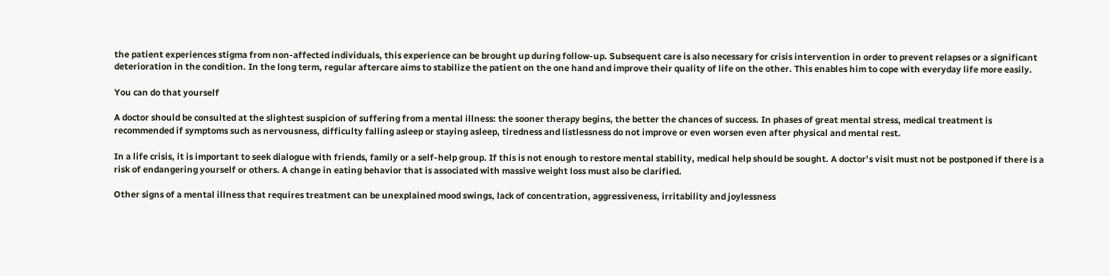the patient experiences stigma from non-affected individuals, this experience can be brought up during follow-up. Subsequent care is also necessary for crisis intervention in order to prevent relapses or a significant deterioration in the condition. In the long term, regular aftercare aims to stabilize the patient on the one hand and improve their quality of life on the other. This enables him to cope with everyday life more easily.

You can do that yourself

A doctor should be consulted at the slightest suspicion of suffering from a mental illness: the sooner therapy begins, the better the chances of success. In phases of great mental stress, medical treatment is recommended if symptoms such as nervousness, difficulty falling asleep or staying asleep, tiredness and listlessness do not improve or even worsen even after physical and mental rest.

In a life crisis, it is important to seek dialogue with friends, family or a self-help group. If this is not enough to restore mental stability, medical help should be sought. A doctor’s visit must not be postponed if there is a risk of endangering yourself or others. A change in eating behavior that is associated with massive weight loss must also be clarified.

Other signs of a mental illness that requires treatment can be unexplained mood swings, lack of concentration, aggressiveness, irritability and joylessness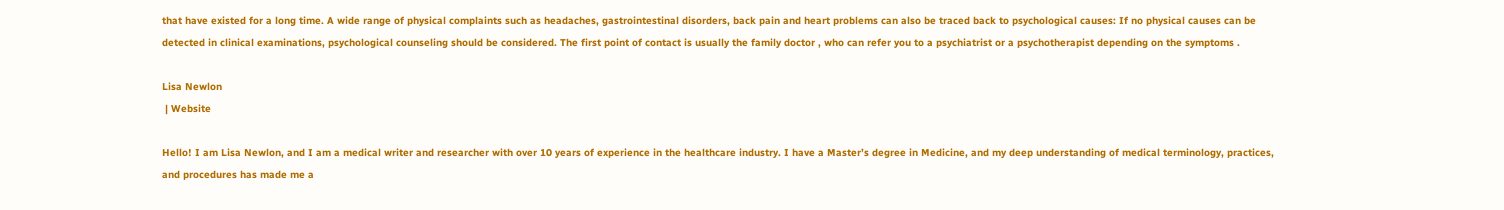that have existed for a long time. A wide range of physical complaints such as headaches, gastrointestinal disorders, back pain and heart problems can also be traced back to psychological causes: If no physical causes can be detected in clinical examinations, psychological counseling should be considered. The first point of contact is usually the family doctor , who can refer you to a psychiatrist or a psychotherapist depending on the symptoms .

Lisa Newlon
 | Website

Hello! I am Lisa Newlon, and I am a medical writer and researcher with over 10 years of experience in the healthcare industry. I have a Master’s degree in Medicine, and my deep understanding of medical terminology, practices, and procedures has made me a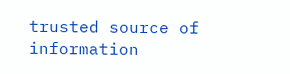trusted source of information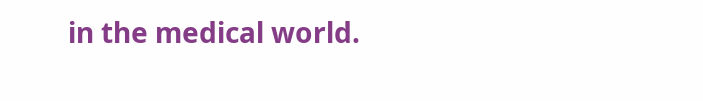in the medical world.